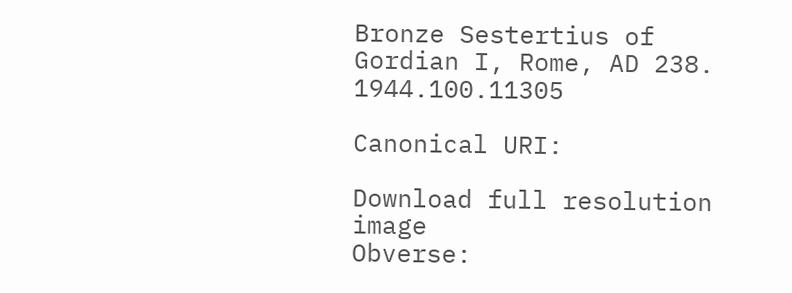Bronze Sestertius of Gordian I, Rome, AD 238. 1944.100.11305

Canonical URI:

Download full resolution image
Obverse: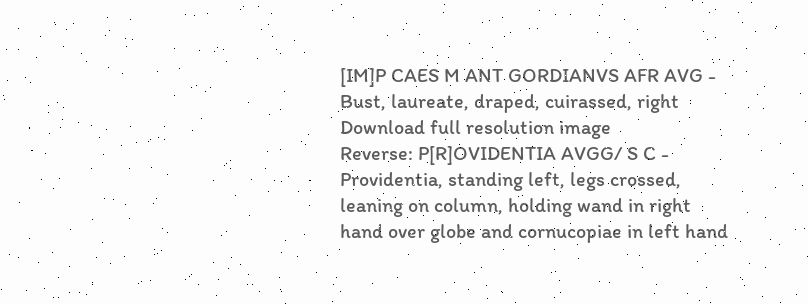[IM]P CAES M ANT GORDIANVS AFR AVG - Bust, laureate, draped, cuirassed, right
Download full resolution image
Reverse: P[R]OVIDENTIA AVGG/ S C - Providentia, standing left, legs crossed, leaning on column, holding wand in right hand over globe and cornucopiae in left hand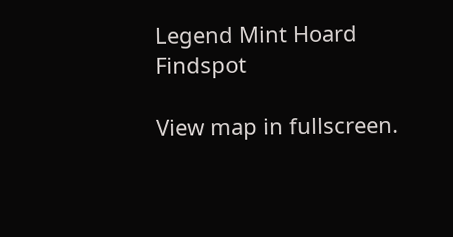Legend Mint Hoard Findspot

View map in fullscreen.